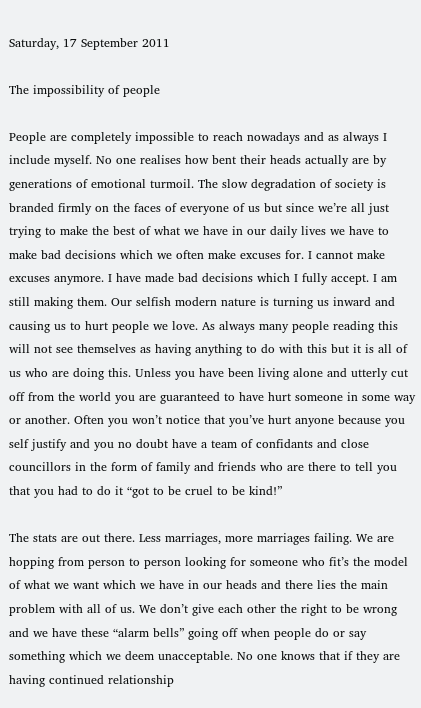Saturday, 17 September 2011

The impossibility of people

People are completely impossible to reach nowadays and as always I include myself. No one realises how bent their heads actually are by generations of emotional turmoil. The slow degradation of society is branded firmly on the faces of everyone of us but since we’re all just trying to make the best of what we have in our daily lives we have to make bad decisions which we often make excuses for. I cannot make excuses anymore. I have made bad decisions which I fully accept. I am still making them. Our selfish modern nature is turning us inward and causing us to hurt people we love. As always many people reading this will not see themselves as having anything to do with this but it is all of us who are doing this. Unless you have been living alone and utterly cut off from the world you are guaranteed to have hurt someone in some way or another. Often you won’t notice that you’ve hurt anyone because you self justify and you no doubt have a team of confidants and close councillors in the form of family and friends who are there to tell you that you had to do it “got to be cruel to be kind!”

The stats are out there. Less marriages, more marriages failing. We are hopping from person to person looking for someone who fit’s the model of what we want which we have in our heads and there lies the main problem with all of us. We don’t give each other the right to be wrong and we have these “alarm bells” going off when people do or say something which we deem unacceptable. No one knows that if they are having continued relationship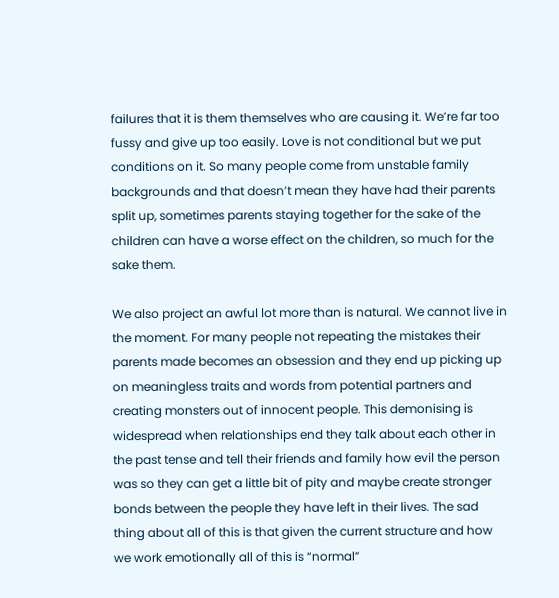failures that it is them themselves who are causing it. We’re far too fussy and give up too easily. Love is not conditional but we put conditions on it. So many people come from unstable family backgrounds and that doesn’t mean they have had their parents split up, sometimes parents staying together for the sake of the children can have a worse effect on the children, so much for the sake them.

We also project an awful lot more than is natural. We cannot live in the moment. For many people not repeating the mistakes their parents made becomes an obsession and they end up picking up on meaningless traits and words from potential partners and creating monsters out of innocent people. This demonising is widespread when relationships end they talk about each other in the past tense and tell their friends and family how evil the person was so they can get a little bit of pity and maybe create stronger bonds between the people they have left in their lives. The sad thing about all of this is that given the current structure and how we work emotionally all of this is “normal”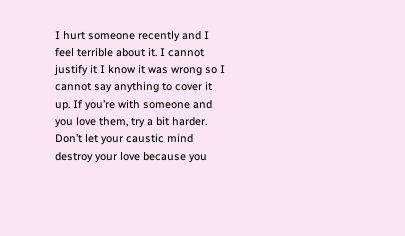I hurt someone recently and I feel terrible about it. I cannot justify it I know it was wrong so I cannot say anything to cover it up. If you’re with someone and you love them, try a bit harder. Don’t let your caustic mind destroy your love because you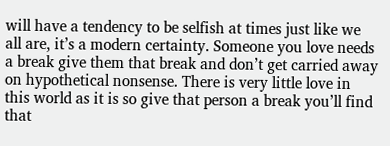will have a tendency to be selfish at times just like we all are, it’s a modern certainty. Someone you love needs a break give them that break and don’t get carried away on hypothetical nonsense. There is very little love in this world as it is so give that person a break you’ll find that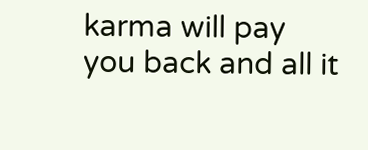karma will pay you back and all it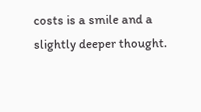costs is a smile and a slightly deeper thought.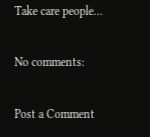Take care people…

No comments:

Post a Comment